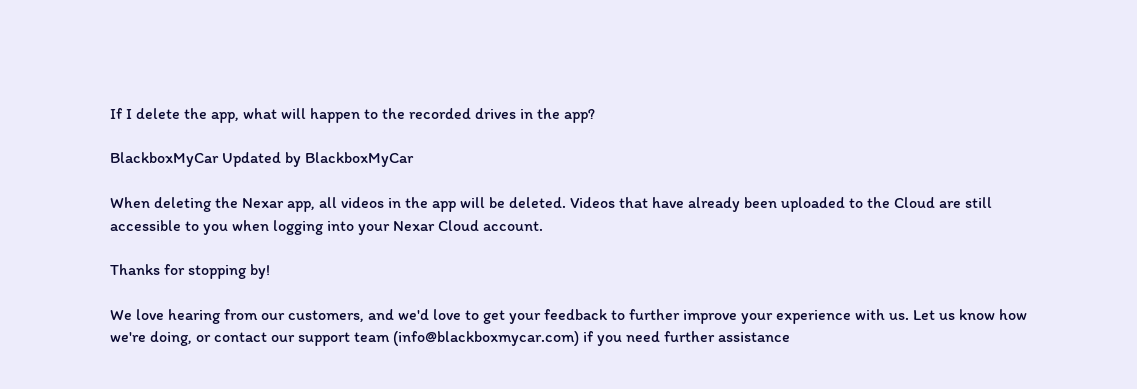If I delete the app, what will happen to the recorded drives in the app?

BlackboxMyCar Updated by BlackboxMyCar

When deleting the Nexar app, all videos in the app will be deleted. Videos that have already been uploaded to the Cloud are still accessible to you when logging into your Nexar Cloud account.

Thanks for stopping by!

We love hearing from our customers, and we'd love to get your feedback to further improve your experience with us. Let us know how we're doing, or contact our support team (info@blackboxmycar.com) if you need further assistance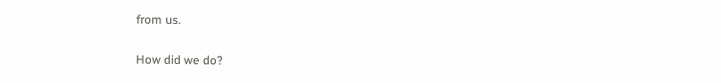from us.

How did we do?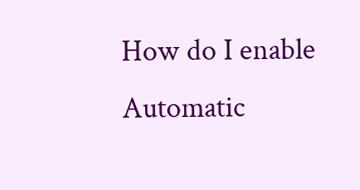How do I enable Automatic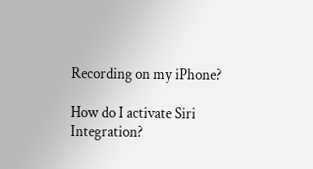Recording on my iPhone?

How do I activate Siri Integration?